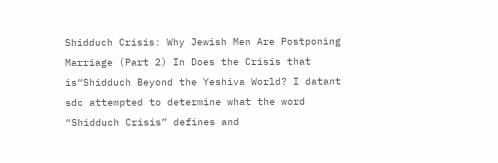Shidduch Crisis: Why Jewish Men Are Postponing Marriage (Part 2) In Does the Crisis that is“Shidduch Beyond the Yeshiva World? I datant sdc attempted to determine what the word “Shidduch Crisis” defines and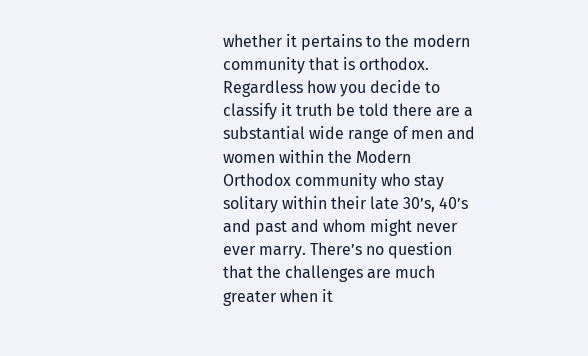whether it pertains to the modern community that is orthodox. Regardless how you decide to classify it truth be told there are a substantial wide range of men and women within the Modern Orthodox community who stay solitary within their late 30’s, 40’s and past and whom might never ever marry. There’s no question that the challenges are much greater when it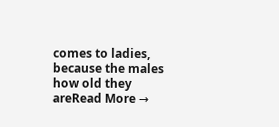comes to ladies, because the males how old they areRead More →